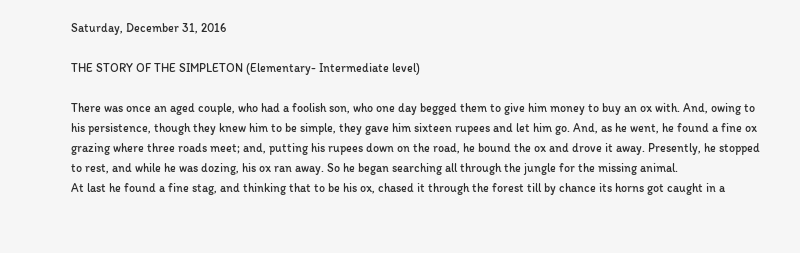Saturday, December 31, 2016

THE STORY OF THE SIMPLETON (Elementary- Intermediate level)

There was once an aged couple, who had a foolish son, who one day begged them to give him money to buy an ox with. And, owing to his persistence, though they knew him to be simple, they gave him sixteen rupees and let him go. And, as he went, he found a fine ox grazing where three roads meet; and, putting his rupees down on the road, he bound the ox and drove it away. Presently, he stopped to rest, and while he was dozing, his ox ran away. So he began searching all through the jungle for the missing animal.
At last he found a fine stag, and thinking that to be his ox, chased it through the forest till by chance its horns got caught in a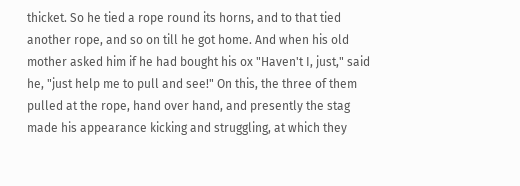thicket. So he tied a rope round its horns, and to that tied another rope, and so on till he got home. And when his old mother asked him if he had bought his ox "Haven't I, just," said he, "just help me to pull and see!" On this, the three of them pulled at the rope, hand over hand, and presently the stag made his appearance kicking and struggling, at which they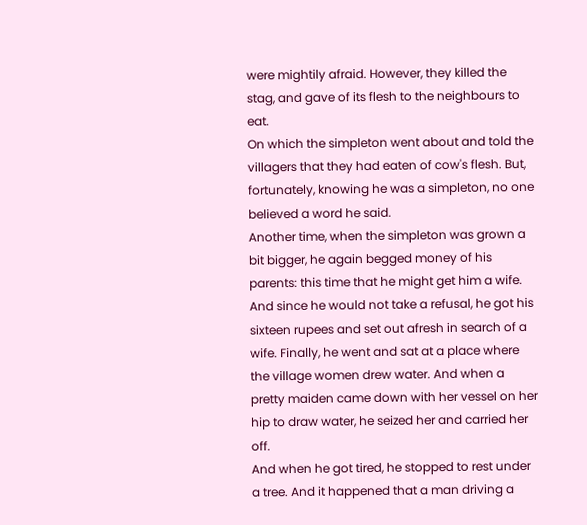were mightily afraid. However, they killed the stag, and gave of its flesh to the neighbours to eat.
On which the simpleton went about and told the villagers that they had eaten of cow's flesh. But, fortunately, knowing he was a simpleton, no one believed a word he said.
Another time, when the simpleton was grown a bit bigger, he again begged money of his parents: this time that he might get him a wife. And since he would not take a refusal, he got his sixteen rupees and set out afresh in search of a wife. Finally, he went and sat at a place where the village women drew water. And when a pretty maiden came down with her vessel on her hip to draw water, he seized her and carried her off.
And when he got tired, he stopped to rest under a tree. And it happened that a man driving a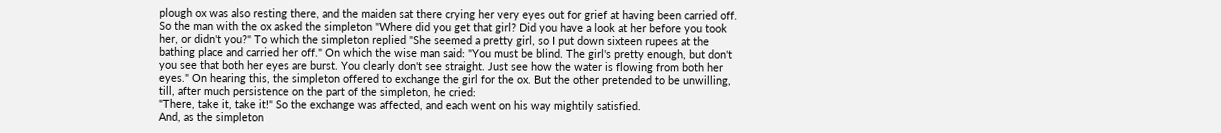plough ox was also resting there, and the maiden sat there crying her very eyes out for grief at having been carried off. So the man with the ox asked the simpleton "Where did you get that girl? Did you have a look at her before you took her, or didn't you?" To which the simpleton replied "She seemed a pretty girl, so I put down sixteen rupees at the bathing place and carried her off." On which the wise man said: "You must be blind. The girl's pretty enough, but don't you see that both her eyes are burst. You clearly don't see straight. Just see how the water is flowing from both her eyes." On hearing this, the simpleton offered to exchange the girl for the ox. But the other pretended to be unwilling, till, after much persistence on the part of the simpleton, he cried:
"There, take it, take it!" So the exchange was affected, and each went on his way mightily satisfied.
And, as the simpleton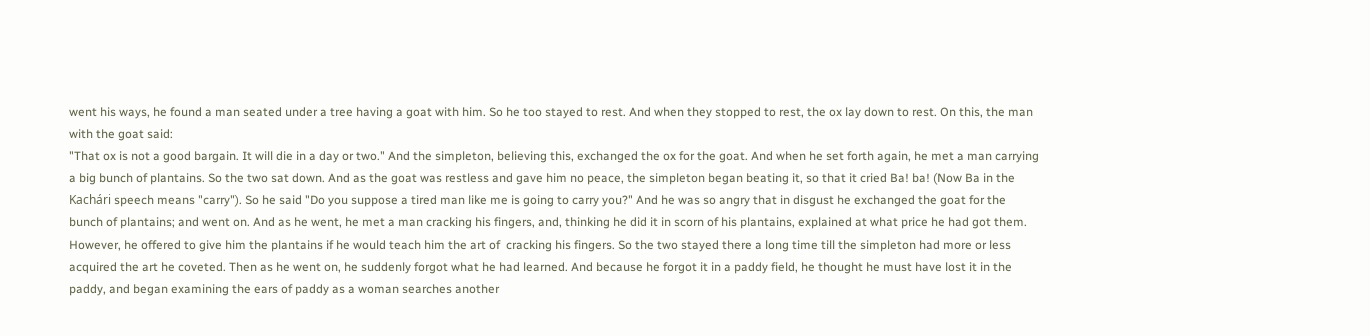went his ways, he found a man seated under a tree having a goat with him. So he too stayed to rest. And when they stopped to rest, the ox lay down to rest. On this, the man with the goat said:
"That ox is not a good bargain. It will die in a day or two." And the simpleton, believing this, exchanged the ox for the goat. And when he set forth again, he met a man carrying a big bunch of plantains. So the two sat down. And as the goat was restless and gave him no peace, the simpleton began beating it, so that it cried Ba! ba! (Now Ba in the Kachári speech means "carry"). So he said "Do you suppose a tired man like me is going to carry you?" And he was so angry that in disgust he exchanged the goat for the bunch of plantains; and went on. And as he went, he met a man cracking his fingers, and, thinking he did it in scorn of his plantains, explained at what price he had got them.
However, he offered to give him the plantains if he would teach him the art of  cracking his fingers. So the two stayed there a long time till the simpleton had more or less acquired the art he coveted. Then as he went on, he suddenly forgot what he had learned. And because he forgot it in a paddy field, he thought he must have lost it in the paddy, and began examining the ears of paddy as a woman searches another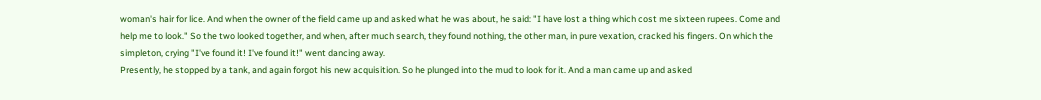woman's hair for lice. And when the owner of the field came up and asked what he was about, he said: "I have lost a thing which cost me sixteen rupees. Come and help me to look." So the two looked together, and when, after much search, they found nothing, the other man, in pure vexation, cracked his fingers. On which the simpleton, crying "I've found it! I've found it!" went dancing away.
Presently, he stopped by a tank, and again forgot his new acquisition. So he plunged into the mud to look for it. And a man came up and asked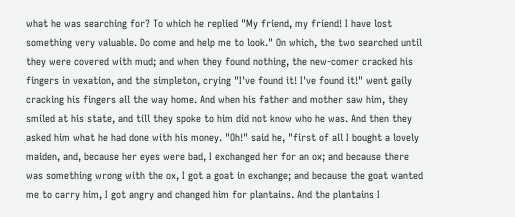what he was searching for? To which he replied "My friend, my friend! I have lost something very valuable. Do come and help me to look." On which, the two searched until they were covered with mud; and when they found nothing, the new-comer cracked his fingers in vexation, and the simpleton, crying "I've found it! I've found it!" went gaily cracking his fingers all the way home. And when his father and mother saw him, they smiled at his state, and till they spoke to him did not know who he was. And then they asked him what he had done with his money. "Oh!" said he, "first of all I bought a lovely maiden, and, because her eyes were bad, I exchanged her for an ox; and because there was something wrong with the ox, I got a goat in exchange; and because the goat wanted me to carry him, I got angry and changed him for plantains. And the plantains I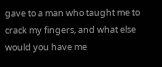gave to a man who taught me to crack my fingers, and what else would you have me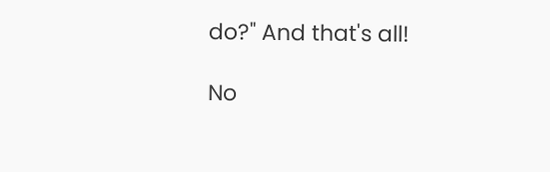do?" And that's all!

No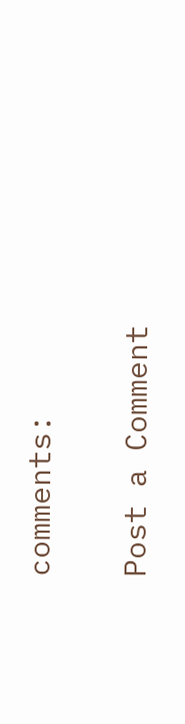comments:

Post a Comment